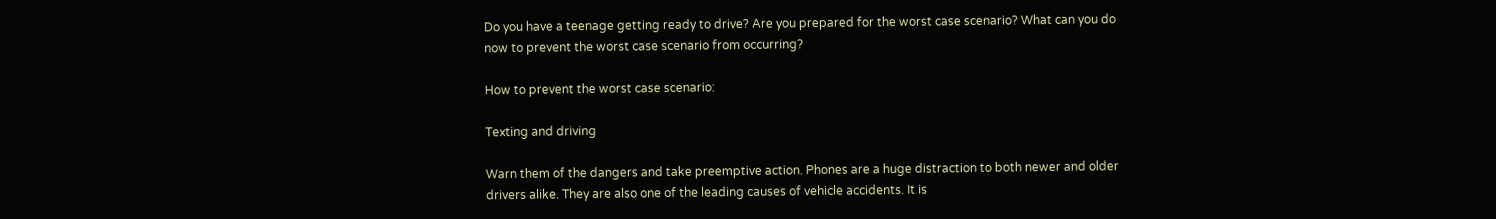Do you have a teenage getting ready to drive? Are you prepared for the worst case scenario? What can you do now to prevent the worst case scenario from occurring?

How to prevent the worst case scenario:

Texting and driving

Warn them of the dangers and take preemptive action. Phones are a huge distraction to both newer and older drivers alike. They are also one of the leading causes of vehicle accidents. It is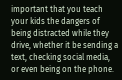important that you teach your kids the dangers of being distracted while they drive, whether it be sending a text, checking social media, or even being on the phone.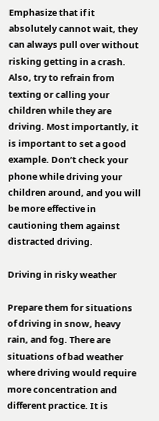Emphasize that if it absolutely cannot wait, they can always pull over without risking getting in a crash. Also, try to refrain from texting or calling your children while they are driving. Most importantly, it is important to set a good example. Don’t check your phone while driving your children around, and you will be more effective in cautioning them against distracted driving.

Driving in risky weather

Prepare them for situations of driving in snow, heavy rain, and fog. There are situations of bad weather where driving would require more concentration and different practice. It is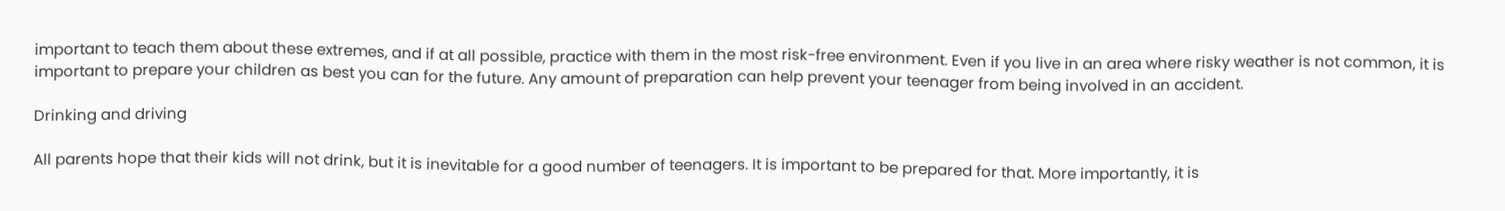important to teach them about these extremes, and if at all possible, practice with them in the most risk-free environment. Even if you live in an area where risky weather is not common, it is important to prepare your children as best you can for the future. Any amount of preparation can help prevent your teenager from being involved in an accident.

Drinking and driving

All parents hope that their kids will not drink, but it is inevitable for a good number of teenagers. It is important to be prepared for that. More importantly, it is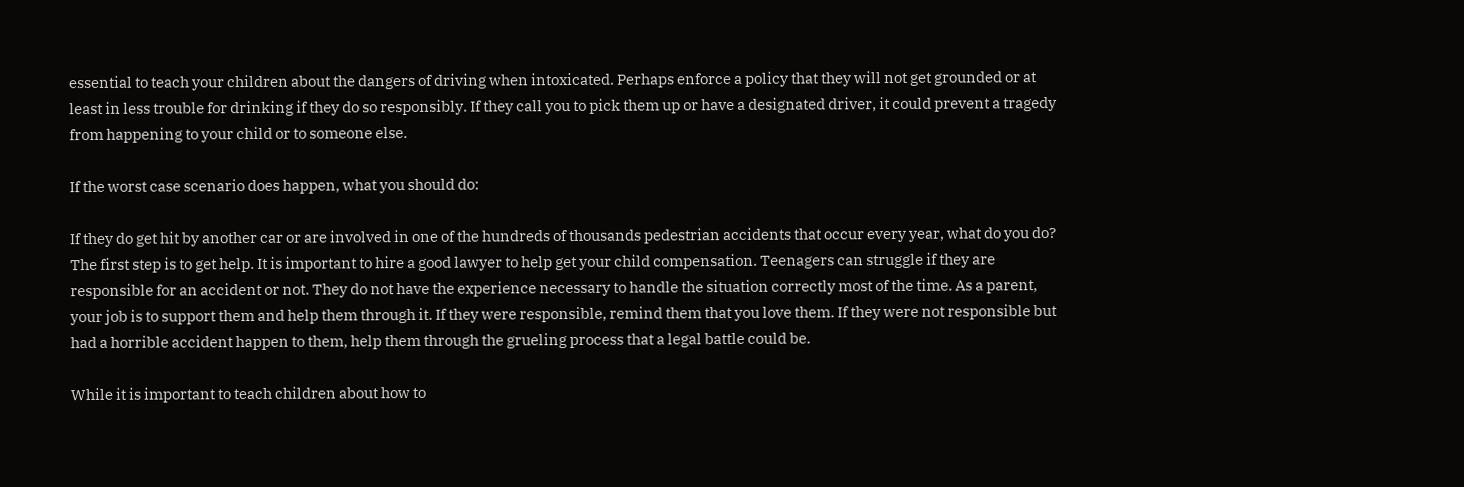essential to teach your children about the dangers of driving when intoxicated. Perhaps enforce a policy that they will not get grounded or at least in less trouble for drinking if they do so responsibly. If they call you to pick them up or have a designated driver, it could prevent a tragedy from happening to your child or to someone else.

If the worst case scenario does happen, what you should do:

If they do get hit by another car or are involved in one of the hundreds of thousands pedestrian accidents that occur every year, what do you do? The first step is to get help. It is important to hire a good lawyer to help get your child compensation. Teenagers can struggle if they are responsible for an accident or not. They do not have the experience necessary to handle the situation correctly most of the time. As a parent, your job is to support them and help them through it. If they were responsible, remind them that you love them. If they were not responsible but had a horrible accident happen to them, help them through the grueling process that a legal battle could be.

While it is important to teach children about how to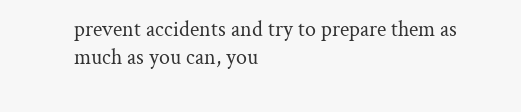prevent accidents and try to prepare them as much as you can, you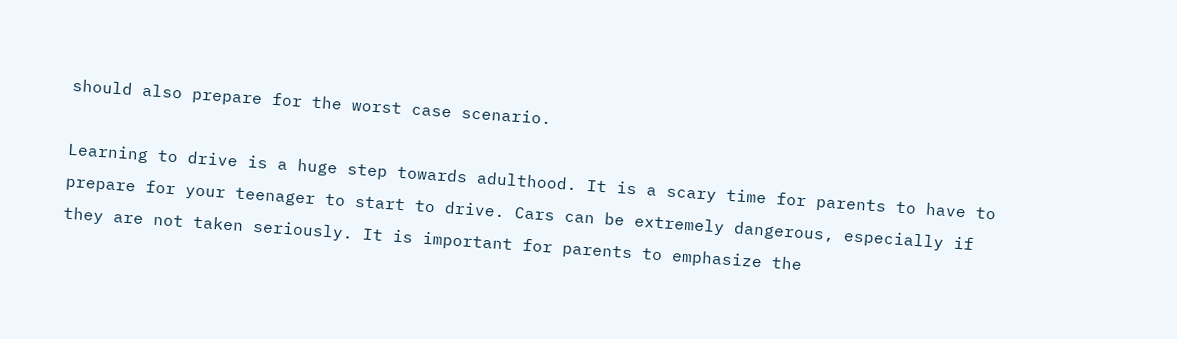should also prepare for the worst case scenario.

Learning to drive is a huge step towards adulthood. It is a scary time for parents to have to prepare for your teenager to start to drive. Cars can be extremely dangerous, especially if they are not taken seriously. It is important for parents to emphasize the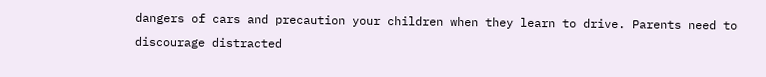dangers of cars and precaution your children when they learn to drive. Parents need to discourage distracted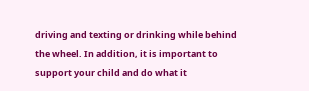driving and texting or drinking while behind the wheel. In addition, it is important to support your child and do what it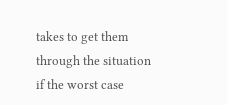takes to get them through the situation if the worst case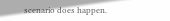scenario does happen.